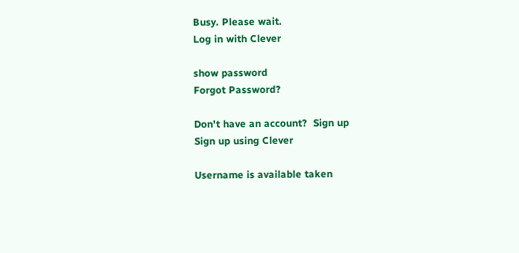Busy. Please wait.
Log in with Clever

show password
Forgot Password?

Don't have an account?  Sign up
Sign up using Clever

Username is available taken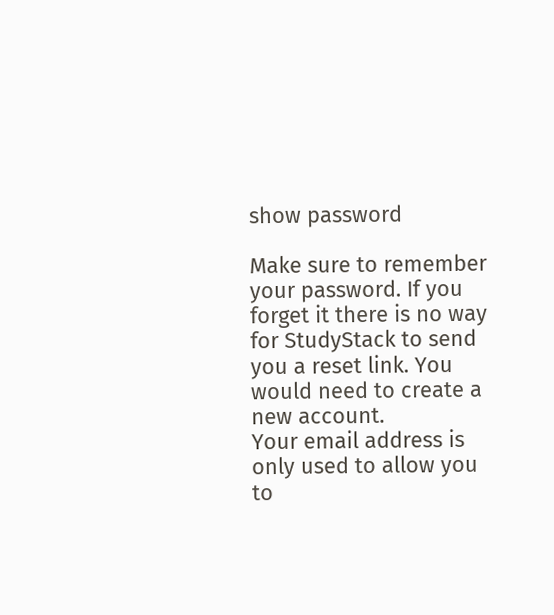show password

Make sure to remember your password. If you forget it there is no way for StudyStack to send you a reset link. You would need to create a new account.
Your email address is only used to allow you to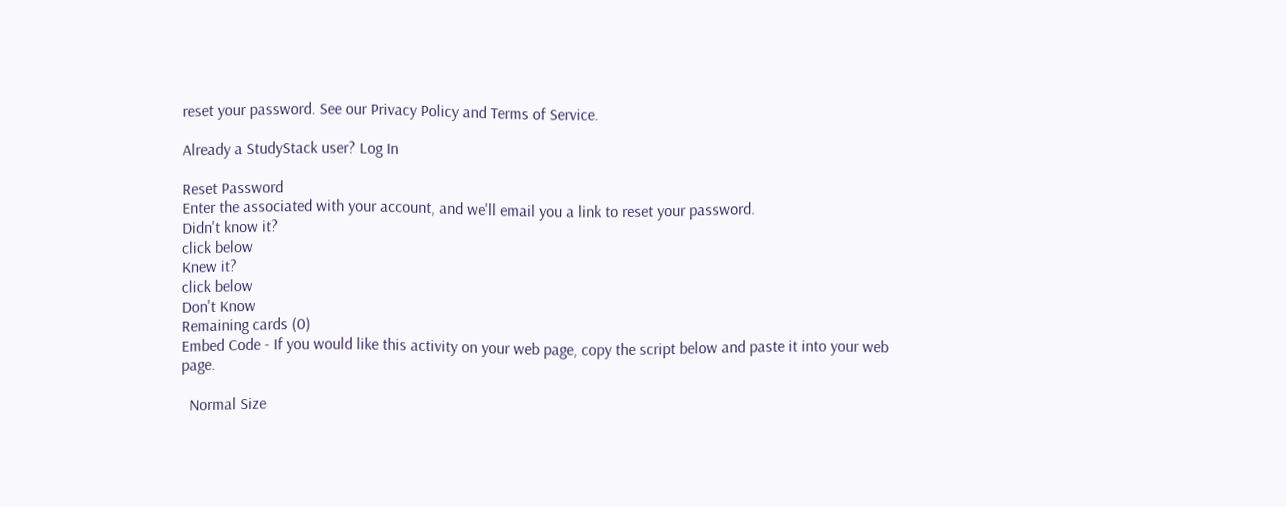reset your password. See our Privacy Policy and Terms of Service.

Already a StudyStack user? Log In

Reset Password
Enter the associated with your account, and we'll email you a link to reset your password.
Didn't know it?
click below
Knew it?
click below
Don't Know
Remaining cards (0)
Embed Code - If you would like this activity on your web page, copy the script below and paste it into your web page.

  Normal Size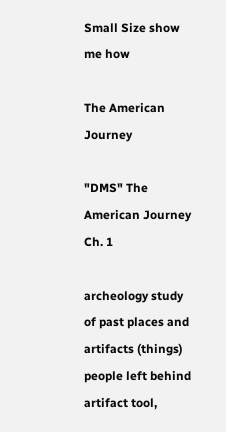Small Size show me how

The American Journey

"DMS" The American Journey Ch. 1

archeology study of past places and artifacts (things) people left behind
artifact tool,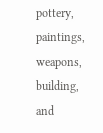pottery, paintings, weapons, building, and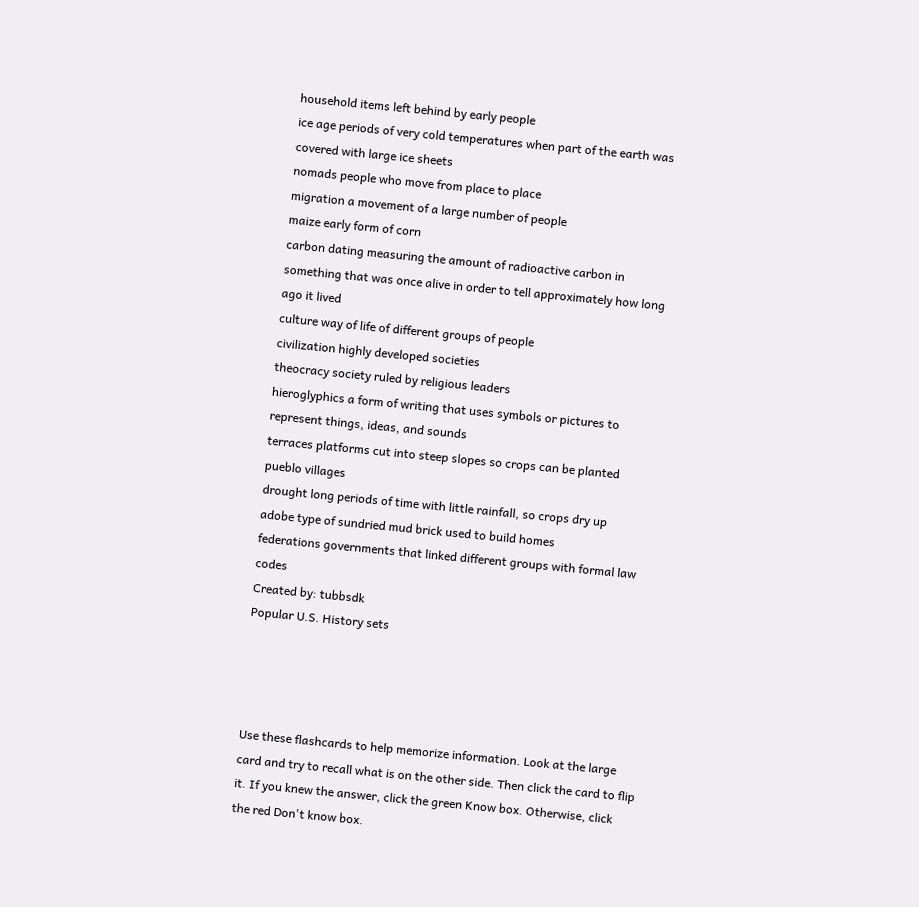household items left behind by early people
ice age periods of very cold temperatures when part of the earth was covered with large ice sheets
nomads people who move from place to place
migration a movement of a large number of people
maize early form of corn
carbon dating measuring the amount of radioactive carbon in something that was once alive in order to tell approximately how long ago it lived
culture way of life of different groups of people
civilization highly developed societies
theocracy society ruled by religious leaders
hieroglyphics a form of writing that uses symbols or pictures to represent things, ideas, and sounds
terraces platforms cut into steep slopes so crops can be planted
pueblo villages
drought long periods of time with little rainfall, so crops dry up
adobe type of sundried mud brick used to build homes
federations governments that linked different groups with formal law codes
Created by: tubbsdk
Popular U.S. History sets




Use these flashcards to help memorize information. Look at the large card and try to recall what is on the other side. Then click the card to flip it. If you knew the answer, click the green Know box. Otherwise, click the red Don't know box.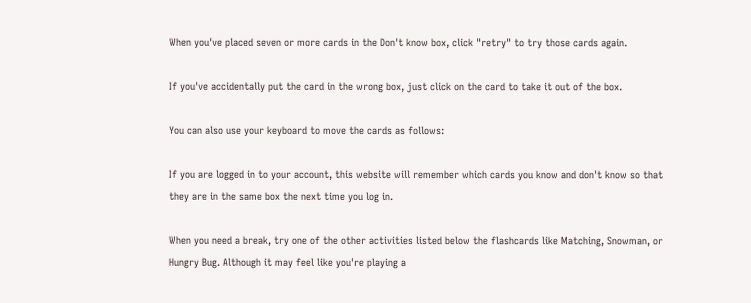When you've placed seven or more cards in the Don't know box, click "retry" to try those cards again.

If you've accidentally put the card in the wrong box, just click on the card to take it out of the box.

You can also use your keyboard to move the cards as follows:

If you are logged in to your account, this website will remember which cards you know and don't know so that they are in the same box the next time you log in.

When you need a break, try one of the other activities listed below the flashcards like Matching, Snowman, or Hungry Bug. Although it may feel like you're playing a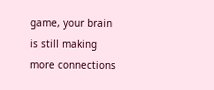game, your brain is still making more connections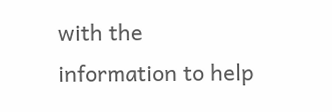with the information to help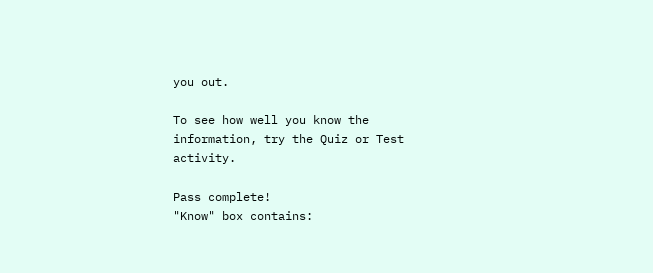you out.

To see how well you know the information, try the Quiz or Test activity.

Pass complete!
"Know" box contains: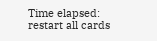Time elapsed:
restart all cards